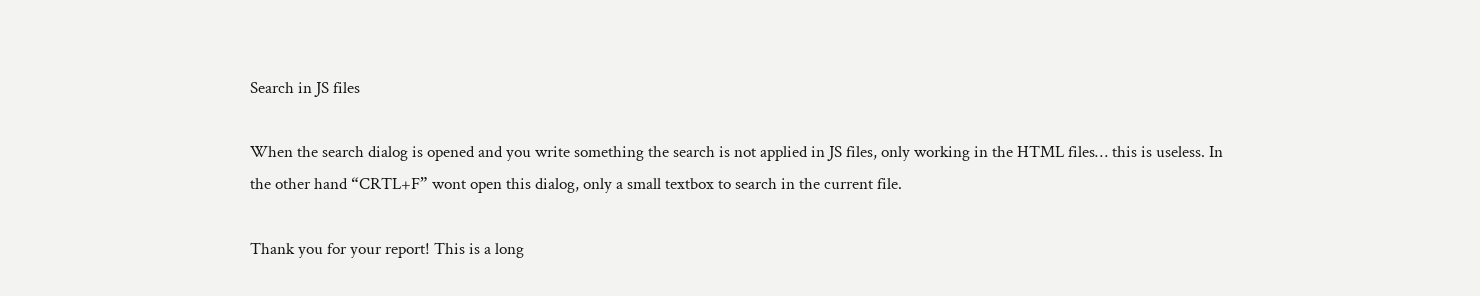Search in JS files

When the search dialog is opened and you write something the search is not applied in JS files, only working in the HTML files… this is useless. In the other hand “CRTL+F” wont open this dialog, only a small textbox to search in the current file.

Thank you for your report! This is a long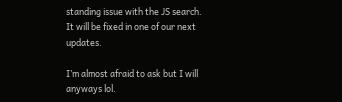standing issue with the JS search. It will be fixed in one of our next updates.

I’m almost afraid to ask but I will anyways lol.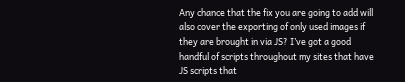Any chance that the fix you are going to add will also cover the exporting of only used images if they are brought in via JS? I’ve got a good handful of scripts throughout my sites that have JS scripts that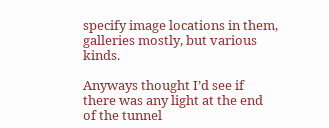specify image locations in them, galleries mostly, but various kinds.

Anyways thought I’d see if there was any light at the end of the tunnel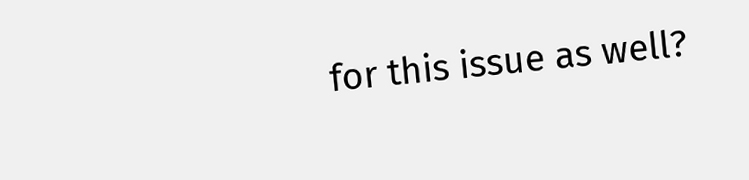for this issue as well?